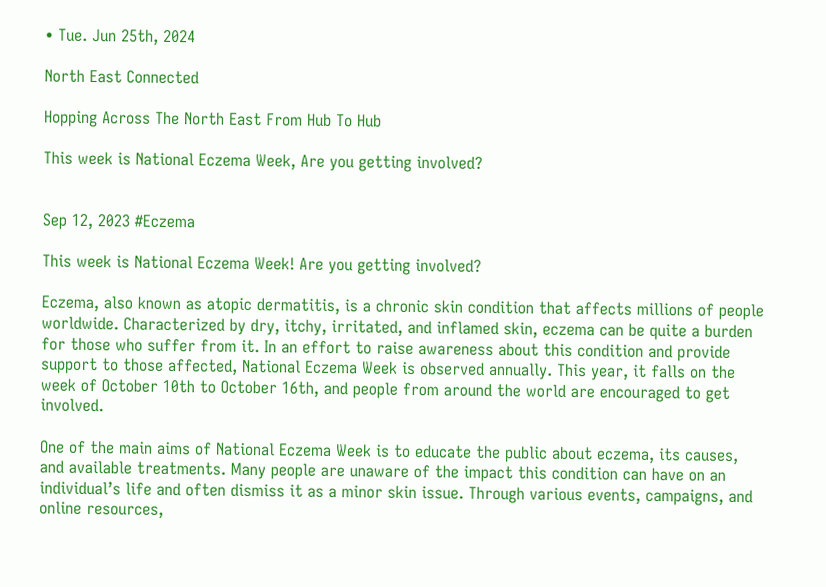• Tue. Jun 25th, 2024

North East Connected

Hopping Across The North East From Hub To Hub

This week is National Eczema Week, Are you getting involved?


Sep 12, 2023 #Eczema

This week is National Eczema Week! Are you getting involved?

Eczema, also known as atopic dermatitis, is a chronic skin condition that affects millions of people worldwide. Characterized by dry, itchy, irritated, and inflamed skin, eczema can be quite a burden for those who suffer from it. In an effort to raise awareness about this condition and provide support to those affected, National Eczema Week is observed annually. This year, it falls on the week of October 10th to October 16th, and people from around the world are encouraged to get involved.

One of the main aims of National Eczema Week is to educate the public about eczema, its causes, and available treatments. Many people are unaware of the impact this condition can have on an individual’s life and often dismiss it as a minor skin issue. Through various events, campaigns, and online resources,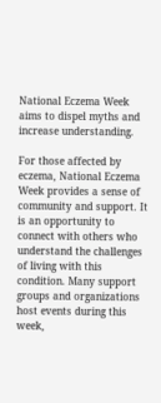National Eczema Week aims to dispel myths and increase understanding.

For those affected by eczema, National Eczema Week provides a sense of community and support. It is an opportunity to connect with others who understand the challenges of living with this condition. Many support groups and organizations host events during this week,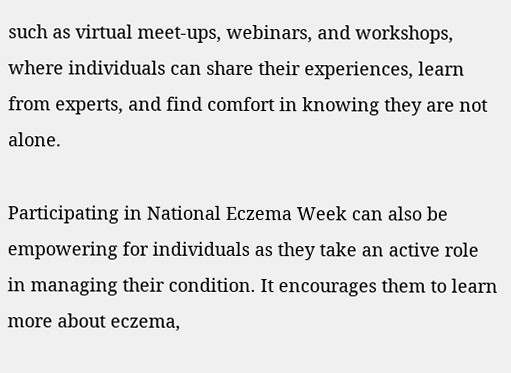such as virtual meet-ups, webinars, and workshops, where individuals can share their experiences, learn from experts, and find comfort in knowing they are not alone.

Participating in National Eczema Week can also be empowering for individuals as they take an active role in managing their condition. It encourages them to learn more about eczema,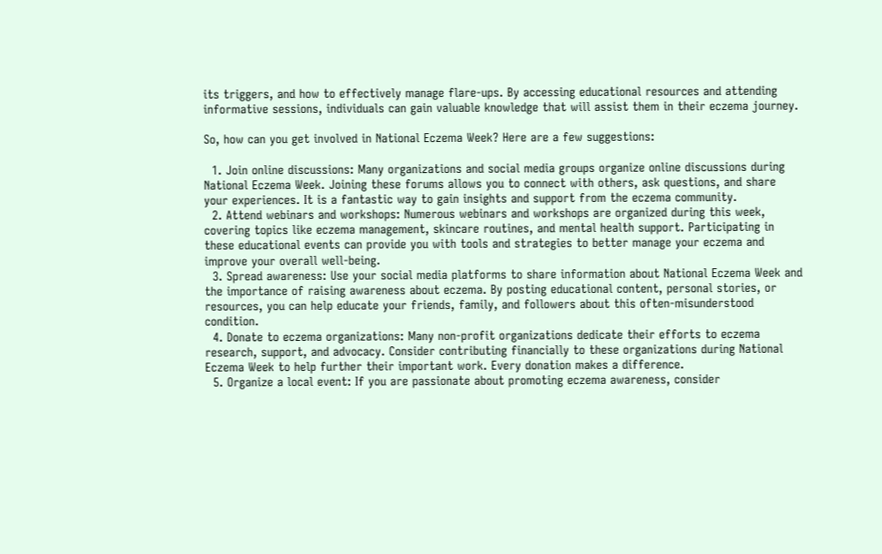its triggers, and how to effectively manage flare-ups. By accessing educational resources and attending informative sessions, individuals can gain valuable knowledge that will assist them in their eczema journey.

So, how can you get involved in National Eczema Week? Here are a few suggestions:

  1. Join online discussions: Many organizations and social media groups organize online discussions during National Eczema Week. Joining these forums allows you to connect with others, ask questions, and share your experiences. It is a fantastic way to gain insights and support from the eczema community.
  2. Attend webinars and workshops: Numerous webinars and workshops are organized during this week, covering topics like eczema management, skincare routines, and mental health support. Participating in these educational events can provide you with tools and strategies to better manage your eczema and improve your overall well-being.
  3. Spread awareness: Use your social media platforms to share information about National Eczema Week and the importance of raising awareness about eczema. By posting educational content, personal stories, or resources, you can help educate your friends, family, and followers about this often-misunderstood condition.
  4. Donate to eczema organizations: Many non-profit organizations dedicate their efforts to eczema research, support, and advocacy. Consider contributing financially to these organizations during National Eczema Week to help further their important work. Every donation makes a difference.
  5. Organize a local event: If you are passionate about promoting eczema awareness, consider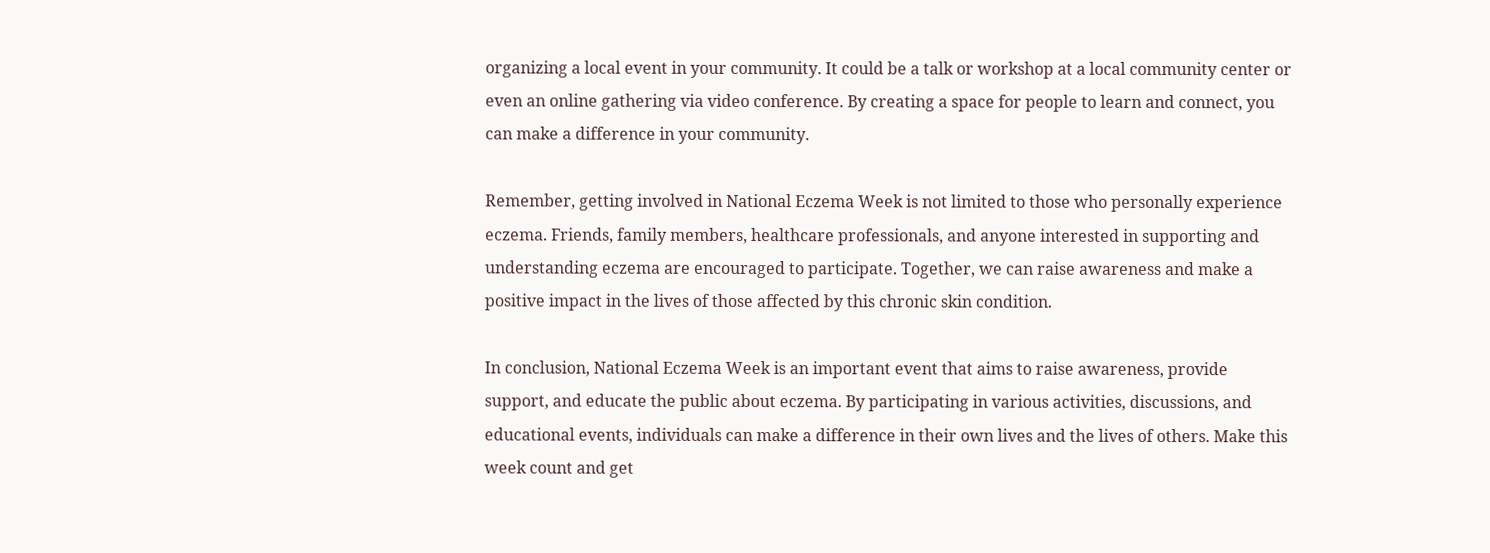organizing a local event in your community. It could be a talk or workshop at a local community center or even an online gathering via video conference. By creating a space for people to learn and connect, you can make a difference in your community.

Remember, getting involved in National Eczema Week is not limited to those who personally experience eczema. Friends, family members, healthcare professionals, and anyone interested in supporting and understanding eczema are encouraged to participate. Together, we can raise awareness and make a positive impact in the lives of those affected by this chronic skin condition.

In conclusion, National Eczema Week is an important event that aims to raise awareness, provide support, and educate the public about eczema. By participating in various activities, discussions, and educational events, individuals can make a difference in their own lives and the lives of others. Make this week count and get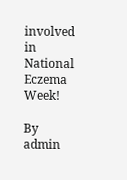involved in National Eczema Week!

By admin